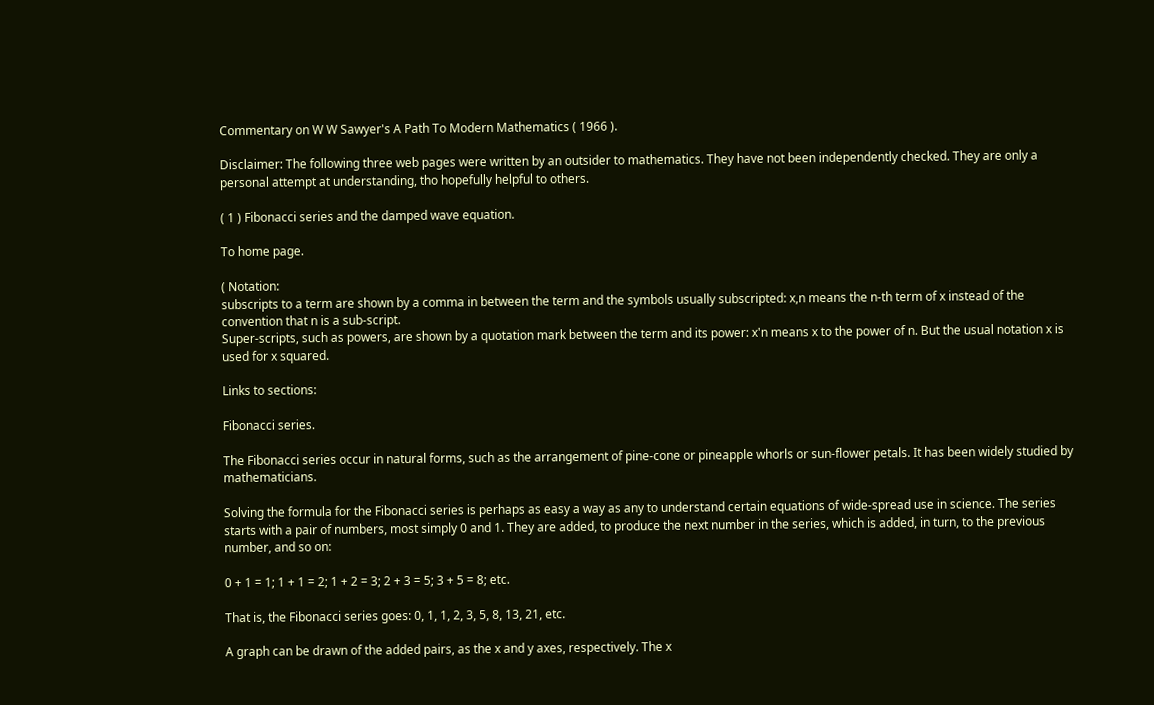Commentary on W W Sawyer's A Path To Modern Mathematics ( 1966 ).

Disclaimer: The following three web pages were written by an outsider to mathematics. They have not been independently checked. They are only a personal attempt at understanding, tho hopefully helpful to others.

( 1 ) Fibonacci series and the damped wave equation.

To home page.

( Notation:
subscripts to a term are shown by a comma in between the term and the symbols usually subscripted: x,n means the n-th term of x instead of the convention that n is a sub-script.
Super-scripts, such as powers, are shown by a quotation mark between the term and its power: x'n means x to the power of n. But the usual notation x is used for x squared.

Links to sections:

Fibonacci series.

The Fibonacci series occur in natural forms, such as the arrangement of pine-cone or pineapple whorls or sun-flower petals. It has been widely studied by mathematicians.

Solving the formula for the Fibonacci series is perhaps as easy a way as any to understand certain equations of wide-spread use in science. The series starts with a pair of numbers, most simply 0 and 1. They are added, to produce the next number in the series, which is added, in turn, to the previous number, and so on:

0 + 1 = 1; 1 + 1 = 2; 1 + 2 = 3; 2 + 3 = 5; 3 + 5 = 8; etc.

That is, the Fibonacci series goes: 0, 1, 1, 2, 3, 5, 8, 13, 21, etc.

A graph can be drawn of the added pairs, as the x and y axes, respectively. The x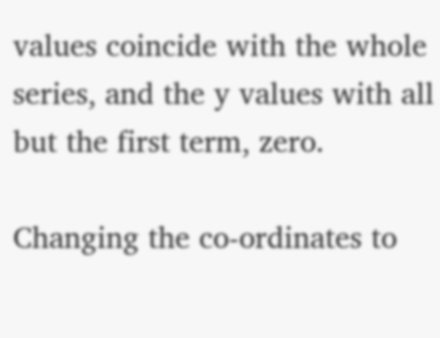values coincide with the whole series, and the y values with all but the first term, zero.

Changing the co-ordinates to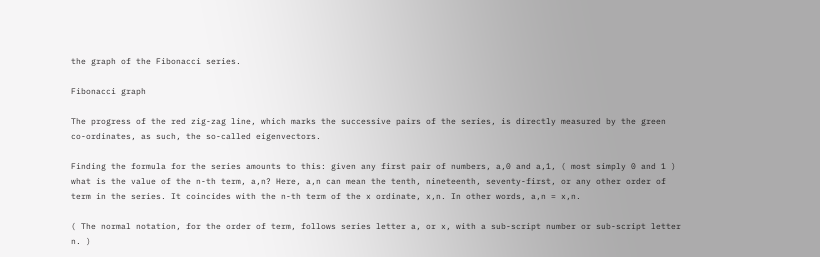the graph of the Fibonacci series.

Fibonacci graph

The progress of the red zig-zag line, which marks the successive pairs of the series, is directly measured by the green co-ordinates, as such, the so-called eigenvectors.

Finding the formula for the series amounts to this: given any first pair of numbers, a,0 and a,1, ( most simply 0 and 1 ) what is the value of the n-th term, a,n? Here, a,n can mean the tenth, nineteenth, seventy-first, or any other order of term in the series. It coincides with the n-th term of the x ordinate, x,n. In other words, a,n = x,n.

( The normal notation, for the order of term, follows series letter a, or x, with a sub-script number or sub-script letter n. )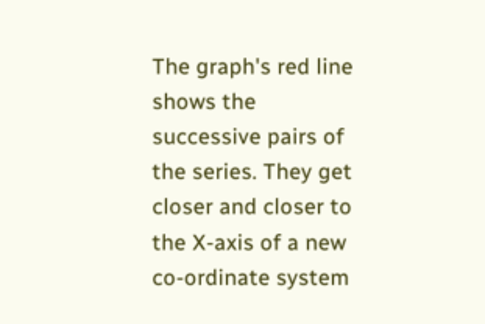The graph's red line shows the successive pairs of the series. They get closer and closer to the X-axis of a new co-ordinate system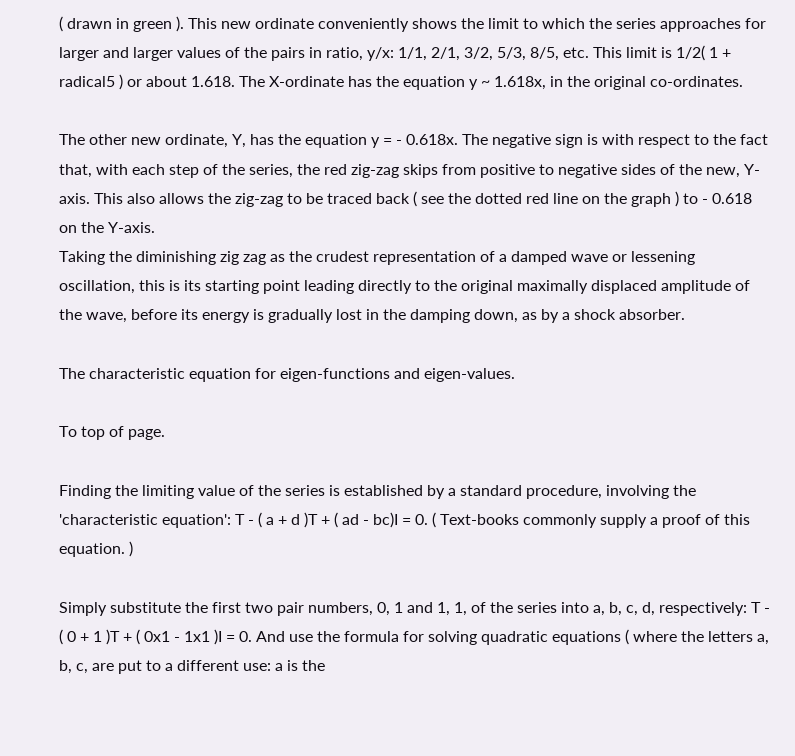( drawn in green ). This new ordinate conveniently shows the limit to which the series approaches for larger and larger values of the pairs in ratio, y/x: 1/1, 2/1, 3/2, 5/3, 8/5, etc. This limit is 1/2( 1 + radical5 ) or about 1.618. The X-ordinate has the equation y ~ 1.618x, in the original co-ordinates.

The other new ordinate, Y, has the equation y = - 0.618x. The negative sign is with respect to the fact that, with each step of the series, the red zig-zag skips from positive to negative sides of the new, Y-axis. This also allows the zig-zag to be traced back ( see the dotted red line on the graph ) to - 0.618 on the Y-axis.
Taking the diminishing zig zag as the crudest representation of a damped wave or lessening oscillation, this is its starting point leading directly to the original maximally displaced amplitude of the wave, before its energy is gradually lost in the damping down, as by a shock absorber.

The characteristic equation for eigen-functions and eigen-values.

To top of page.

Finding the limiting value of the series is established by a standard procedure, involving the 'characteristic equation': T - ( a + d )T + ( ad - bc)I = 0. ( Text-books commonly supply a proof of this equation. )

Simply substitute the first two pair numbers, 0, 1 and 1, 1, of the series into a, b, c, d, respectively: T - ( 0 + 1 )T + ( 0x1 - 1x1 )I = 0. And use the formula for solving quadratic equations ( where the letters a, b, c, are put to a different use: a is the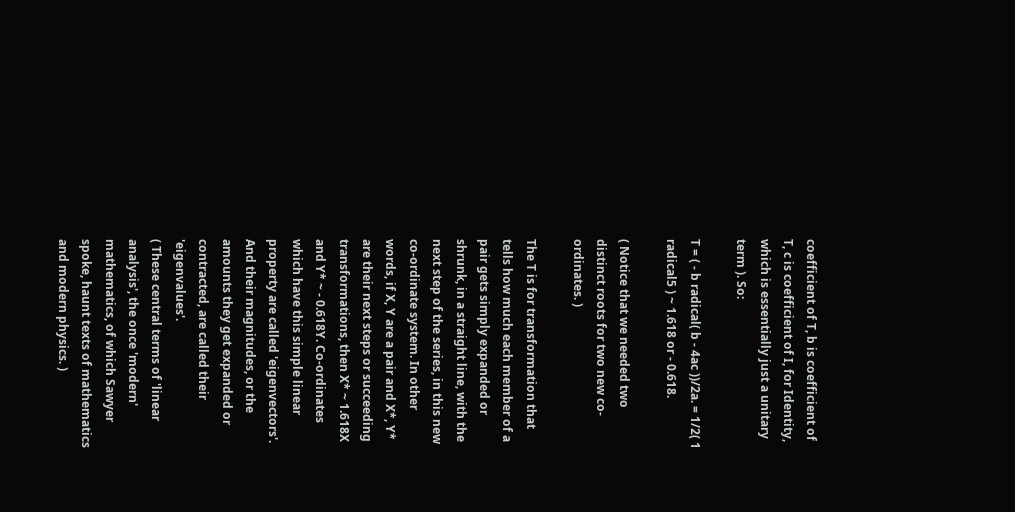coefficient of T, b is coefficient of T, c is coefficient of I, for Identity, which is essentially just a unitary term ). So:

T = ( - b radical( b - 4ac ))/2a. = 1/2( 1 radical5 ) ~ 1.618 or - 0.618.

( Notice that we needed two distinct roots for two new co-ordinates. )

The T is for transformation that tells how much each member of a pair gets simply expanded or shrunk, in a straight line, with the next step of the series, in this new co-ordinate system. In other words, if X, Y are a pair and X*, Y* are their next steps or succeeding transformations, then X* ~ 1.618X and Y* ~ - 0.618Y. Co-ordinates which have this simple linear property are called 'eigenvectors'. And their magnitudes, or the amounts they get expanded or contracted, are called their 'eigenvalues'.
( These central terms of 'linear analysis', the once 'modern' mathematics, of which Sawyer spoke, haunt texts of mathematics and modern physics. )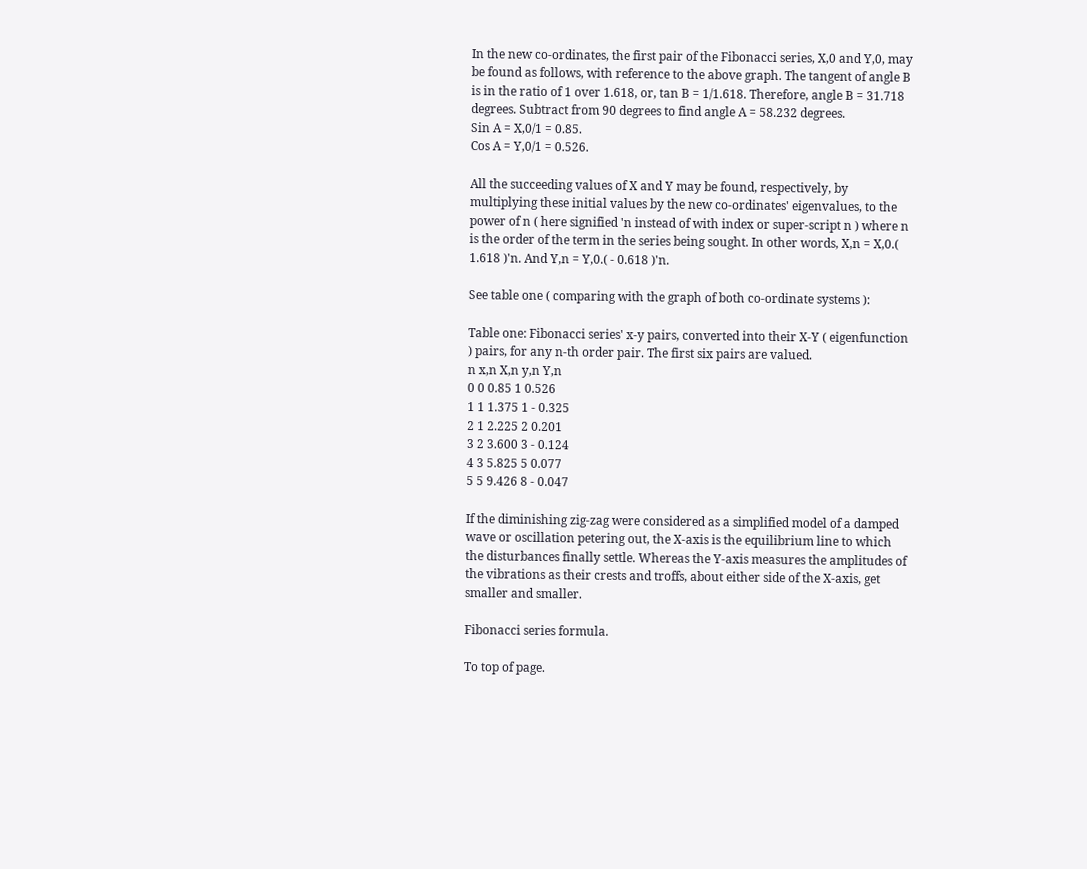In the new co-ordinates, the first pair of the Fibonacci series, X,0 and Y,0, may be found as follows, with reference to the above graph. The tangent of angle B is in the ratio of 1 over 1.618, or, tan B = 1/1.618. Therefore, angle B = 31.718 degrees. Subtract from 90 degrees to find angle A = 58.232 degrees.
Sin A = X,0/1 = 0.85.
Cos A = Y,0/1 = 0.526.

All the succeeding values of X and Y may be found, respectively, by multiplying these initial values by the new co-ordinates' eigenvalues, to the power of n ( here signified 'n instead of with index or super-script n ) where n is the order of the term in the series being sought. In other words, X,n = X,0.( 1.618 )'n. And Y,n = Y,0.( - 0.618 )'n.

See table one ( comparing with the graph of both co-ordinate systems ):

Table one: Fibonacci series' x-y pairs, converted into their X-Y ( eigenfunction ) pairs, for any n-th order pair. The first six pairs are valued.
n x,n X,n y,n Y,n
0 0 0.85 1 0.526
1 1 1.375 1 - 0.325
2 1 2.225 2 0.201
3 2 3.600 3 - 0.124
4 3 5.825 5 0.077
5 5 9.426 8 - 0.047

If the diminishing zig-zag were considered as a simplified model of a damped wave or oscillation petering out, the X-axis is the equilibrium line to which the disturbances finally settle. Whereas the Y-axis measures the amplitudes of the vibrations as their crests and troffs, about either side of the X-axis, get smaller and smaller.

Fibonacci series formula.

To top of page.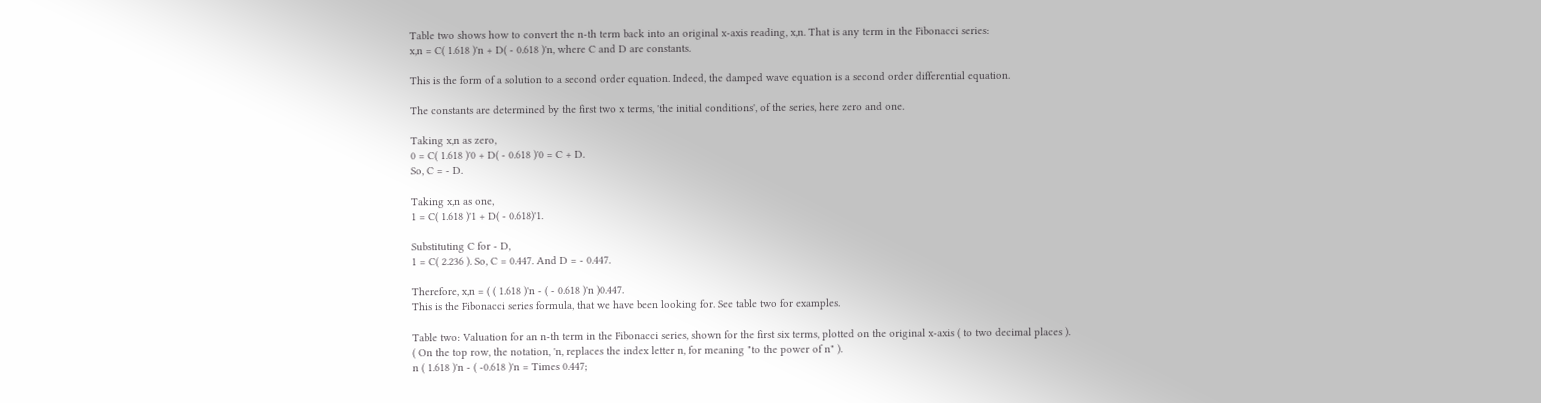Table two shows how to convert the n-th term back into an original x-axis reading, x,n. That is any term in the Fibonacci series:
x,n = C( 1.618 )'n + D( - 0.618 )'n, where C and D are constants.

This is the form of a solution to a second order equation. Indeed, the damped wave equation is a second order differential equation.

The constants are determined by the first two x terms, 'the initial conditions', of the series, here zero and one.

Taking x,n as zero,
0 = C( 1.618 )'0 + D( - 0.618 )'0 = C + D.
So, C = - D.

Taking x,n as one,
1 = C( 1.618 )'1 + D( - 0.618)'1.

Substituting C for - D,
1 = C( 2.236 ). So, C = 0.447. And D = - 0.447.

Therefore, x,n = ( ( 1.618 )'n - ( - 0.618 )'n )0.447.
This is the Fibonacci series formula, that we have been looking for. See table two for examples.

Table two: Valuation for an n-th term in the Fibonacci series, shown for the first six terms, plotted on the original x-axis ( to two decimal places ).
( On the top row, the notation, 'n, replaces the index letter n, for meaning "to the power of n" ).
n ( 1.618 )'n - ( -0.618 )'n = Times 0.447;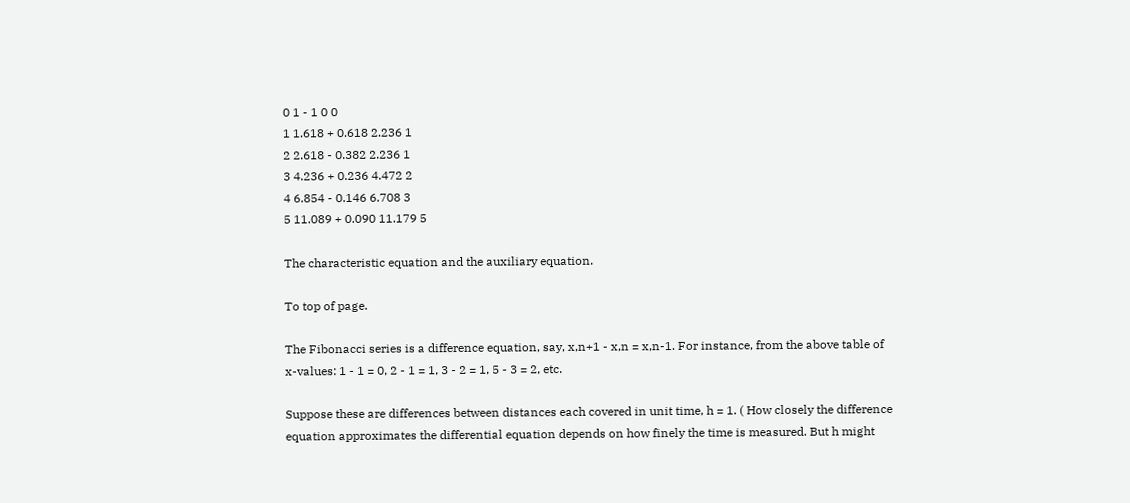0 1 - 1 0 0
1 1.618 + 0.618 2.236 1
2 2.618 - 0.382 2.236 1
3 4.236 + 0.236 4.472 2
4 6.854 - 0.146 6.708 3
5 11.089 + 0.090 11.179 5

The characteristic equation and the auxiliary equation.

To top of page.

The Fibonacci series is a difference equation, say, x,n+1 - x,n = x,n-1. For instance, from the above table of x-values: 1 - 1 = 0, 2 - 1 = 1, 3 - 2 = 1, 5 - 3 = 2, etc.

Suppose these are differences between distances each covered in unit time, h = 1. ( How closely the difference equation approximates the differential equation depends on how finely the time is measured. But h might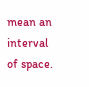mean an interval of space.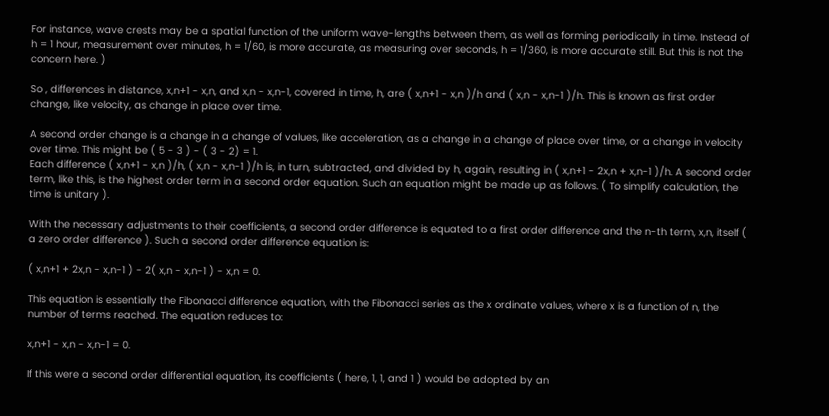For instance, wave crests may be a spatial function of the uniform wave-lengths between them, as well as forming periodically in time. Instead of h = 1 hour, measurement over minutes, h = 1/60, is more accurate, as measuring over seconds, h = 1/360, is more accurate still. But this is not the concern here. )

So , differences in distance, x,n+1 - x,n, and x,n - x,n-1, covered in time, h, are ( x,n+1 - x,n )/h and ( x,n - x,n-1 )/h. This is known as first order change, like velocity, as change in place over time.

A second order change is a change in a change of values, like acceleration, as a change in a change of place over time, or a change in velocity over time. This might be ( 5 - 3 ) - ( 3 - 2) = 1.
Each difference ( x,n+1 - x,n )/h, ( x,n - x,n-1 )/h is, in turn, subtracted, and divided by h, again, resulting in ( x,n+1 - 2x,n + x,n-1 )/h. A second order term, like this, is the highest order term in a second order equation. Such an equation might be made up as follows. ( To simplify calculation, the time is unitary ).

With the necessary adjustments to their coefficients, a second order difference is equated to a first order difference and the n-th term, x,n, itself ( a zero order difference ). Such a second order difference equation is:

( x,n+1 + 2x,n - x,n-1 ) - 2( x,n - x,n-1 ) - x,n = 0.

This equation is essentially the Fibonacci difference equation, with the Fibonacci series as the x ordinate values, where x is a function of n, the number of terms reached. The equation reduces to:

x,n+1 - x,n - x,n-1 = 0.

If this were a second order differential equation, its coefficients ( here, 1, 1, and 1 ) would be adopted by an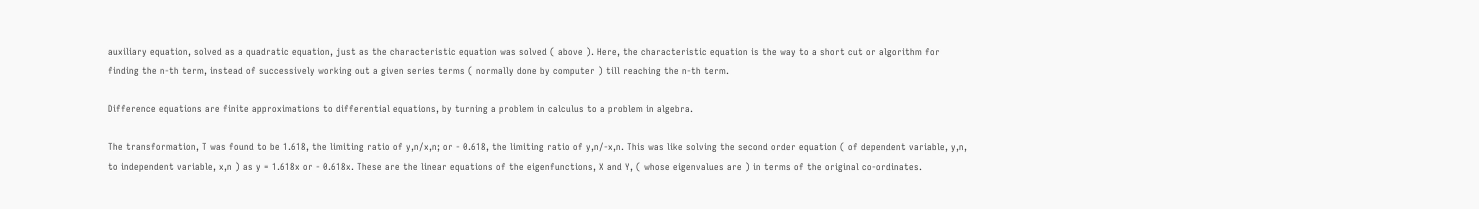auxiliary equation, solved as a quadratic equation, just as the characteristic equation was solved ( above ). Here, the characteristic equation is the way to a short cut or algorithm for finding the n-th term, instead of successively working out a given series terms ( normally done by computer ) till reaching the n-th term.

Difference equations are finite approximations to differential equations, by turning a problem in calculus to a problem in algebra.

The transformation, T was found to be 1.618, the limiting ratio of y,n/x,n; or - 0.618, the limiting ratio of y,n/-x,n. This was like solving the second order equation ( of dependent variable, y,n, to independent variable, x,n ) as y = 1.618x or - 0.618x. These are the linear equations of the eigenfunctions, X and Y, ( whose eigenvalues are ) in terms of the original co-ordinates.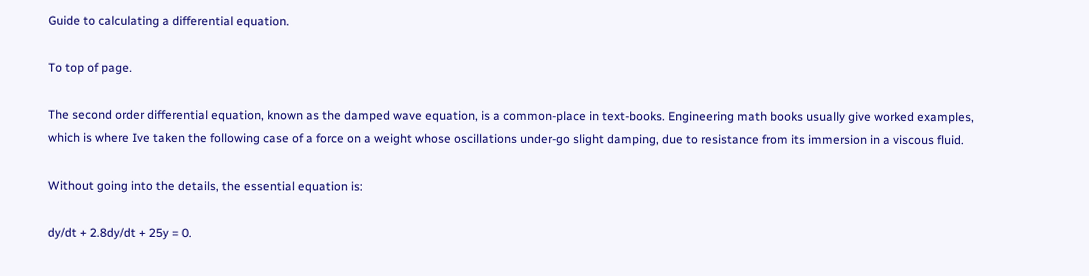Guide to calculating a differential equation.

To top of page.

The second order differential equation, known as the damped wave equation, is a common-place in text-books. Engineering math books usually give worked examples, which is where Ive taken the following case of a force on a weight whose oscillations under-go slight damping, due to resistance from its immersion in a viscous fluid.

Without going into the details, the essential equation is:

dy/dt + 2.8dy/dt + 25y = 0.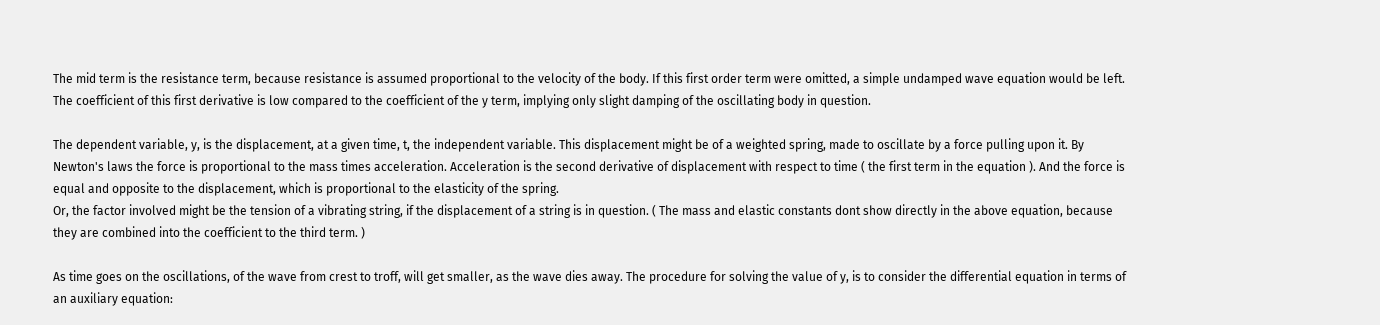The mid term is the resistance term, because resistance is assumed proportional to the velocity of the body. If this first order term were omitted, a simple undamped wave equation would be left. The coefficient of this first derivative is low compared to the coefficient of the y term, implying only slight damping of the oscillating body in question.

The dependent variable, y, is the displacement, at a given time, t, the independent variable. This displacement might be of a weighted spring, made to oscillate by a force pulling upon it. By Newton's laws the force is proportional to the mass times acceleration. Acceleration is the second derivative of displacement with respect to time ( the first term in the equation ). And the force is equal and opposite to the displacement, which is proportional to the elasticity of the spring.
Or, the factor involved might be the tension of a vibrating string, if the displacement of a string is in question. ( The mass and elastic constants dont show directly in the above equation, because they are combined into the coefficient to the third term. )

As time goes on the oscillations, of the wave from crest to troff, will get smaller, as the wave dies away. The procedure for solving the value of y, is to consider the differential equation in terms of an auxiliary equation: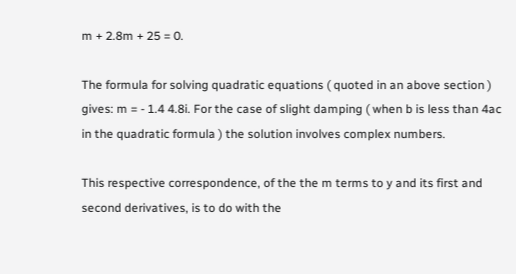m + 2.8m + 25 = 0.

The formula for solving quadratic equations ( quoted in an above section ) gives: m = - 1.4 4.8i. For the case of slight damping ( when b is less than 4ac in the quadratic formula ) the solution involves complex numbers.

This respective correspondence, of the the m terms to y and its first and second derivatives, is to do with the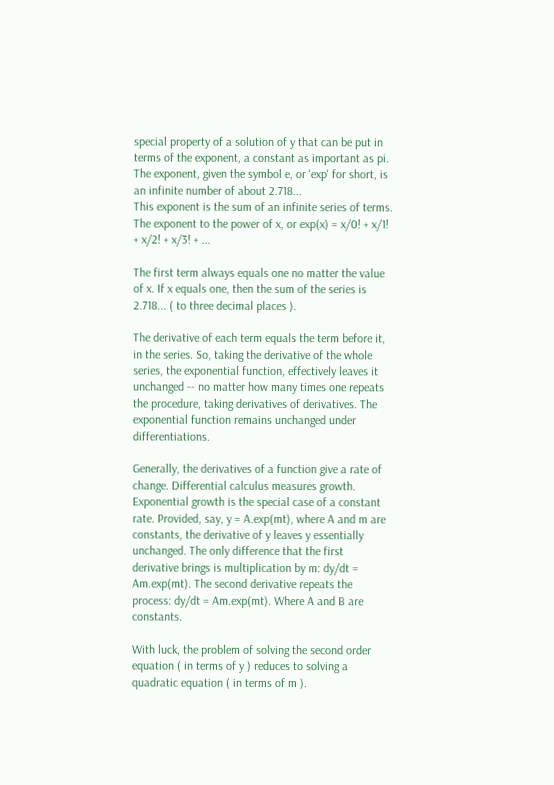special property of a solution of y that can be put in terms of the exponent, a constant as important as pi. The exponent, given the symbol e, or 'exp' for short, is an infinite number of about 2.718...
This exponent is the sum of an infinite series of terms. The exponent to the power of x, or exp(x) = x/0! + x/1! + x/2! + x/3! + ...

The first term always equals one no matter the value of x. If x equals one, then the sum of the series is 2.718... ( to three decimal places ).

The derivative of each term equals the term before it, in the series. So, taking the derivative of the whole series, the exponential function, effectively leaves it unchanged -- no matter how many times one repeats the procedure, taking derivatives of derivatives. The exponential function remains unchanged under differentiations.

Generally, the derivatives of a function give a rate of change. Differential calculus measures growth. Exponential growth is the special case of a constant rate. Provided, say, y = A.exp(mt), where A and m are constants, the derivative of y leaves y essentially unchanged. The only difference that the first derivative brings is multiplication by m: dy/dt = Am.exp(mt). The second derivative repeats the process: dy/dt = Am.exp(mt). Where A and B are constants.

With luck, the problem of solving the second order equation ( in terms of y ) reduces to solving a quadratic equation ( in terms of m ).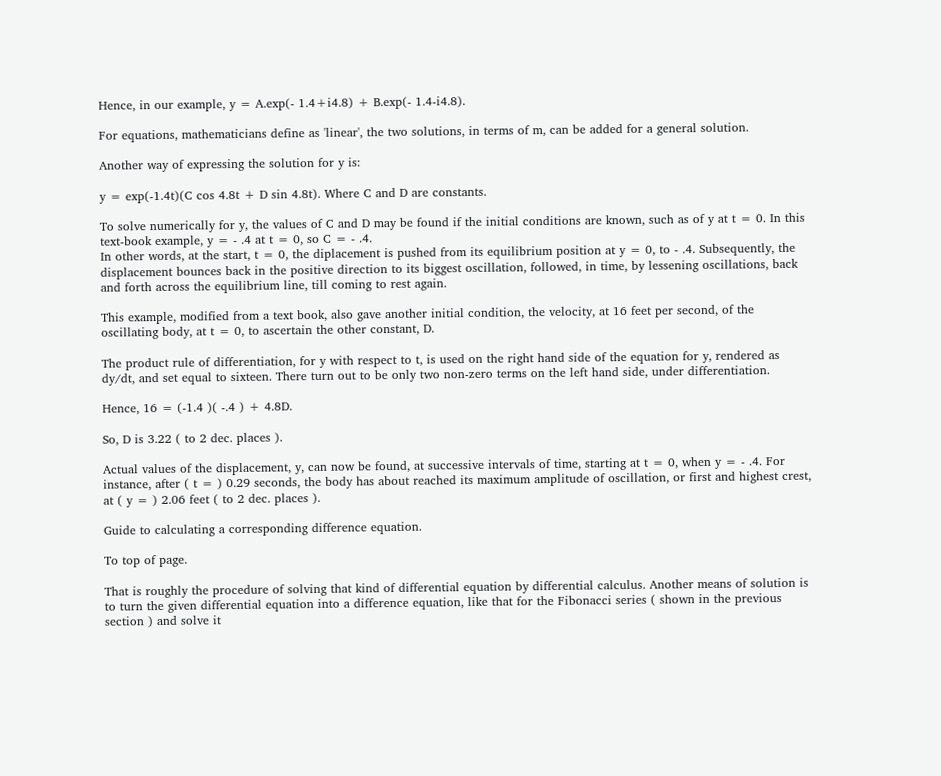Hence, in our example, y = A.exp(- 1.4+i4.8) + B.exp(- 1.4-i4.8).

For equations, mathematicians define as 'linear', the two solutions, in terms of m, can be added for a general solution.

Another way of expressing the solution for y is:

y = exp(-1.4t)(C cos 4.8t + D sin 4.8t). Where C and D are constants.

To solve numerically for y, the values of C and D may be found if the initial conditions are known, such as of y at t = 0. In this text-book example, y = - .4 at t = 0, so C = - .4.
In other words, at the start, t = 0, the diplacement is pushed from its equilibrium position at y = 0, to - .4. Subsequently, the displacement bounces back in the positive direction to its biggest oscillation, followed, in time, by lessening oscillations, back and forth across the equilibrium line, till coming to rest again.

This example, modified from a text book, also gave another initial condition, the velocity, at 16 feet per second, of the oscillating body, at t = 0, to ascertain the other constant, D.

The product rule of differentiation, for y with respect to t, is used on the right hand side of the equation for y, rendered as dy/dt, and set equal to sixteen. There turn out to be only two non-zero terms on the left hand side, under differentiation.

Hence, 16 = (-1.4 )( -.4 ) + 4.8D.

So, D is 3.22 ( to 2 dec. places ).

Actual values of the displacement, y, can now be found, at successive intervals of time, starting at t = 0, when y = - .4. For instance, after ( t = ) 0.29 seconds, the body has about reached its maximum amplitude of oscillation, or first and highest crest, at ( y = ) 2.06 feet ( to 2 dec. places ).

Guide to calculating a corresponding difference equation.

To top of page.

That is roughly the procedure of solving that kind of differential equation by differential calculus. Another means of solution is to turn the given differential equation into a difference equation, like that for the Fibonacci series ( shown in the previous section ) and solve it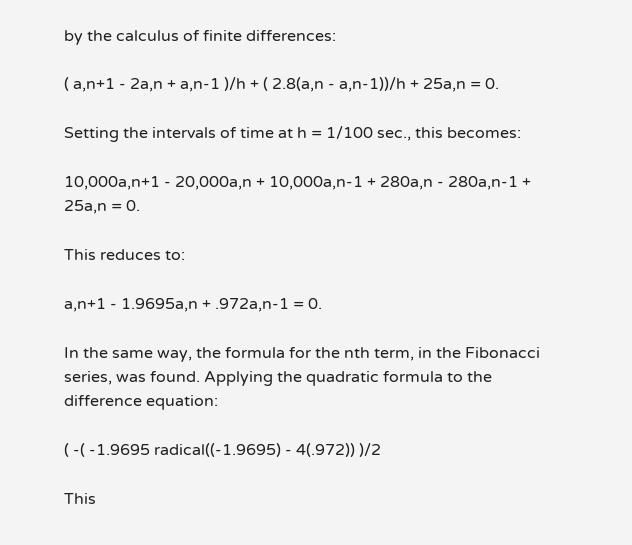by the calculus of finite differences:

( a,n+1 - 2a,n + a,n-1 )/h + ( 2.8(a,n - a,n-1))/h + 25a,n = 0.

Setting the intervals of time at h = 1/100 sec., this becomes:

10,000a,n+1 - 20,000a,n + 10,000a,n-1 + 280a,n - 280a,n-1 + 25a,n = 0.

This reduces to:

a,n+1 - 1.9695a,n + .972a,n-1 = 0.

In the same way, the formula for the nth term, in the Fibonacci series, was found. Applying the quadratic formula to the difference equation:

( -( -1.9695 radical((-1.9695) - 4(.972)) )/2

This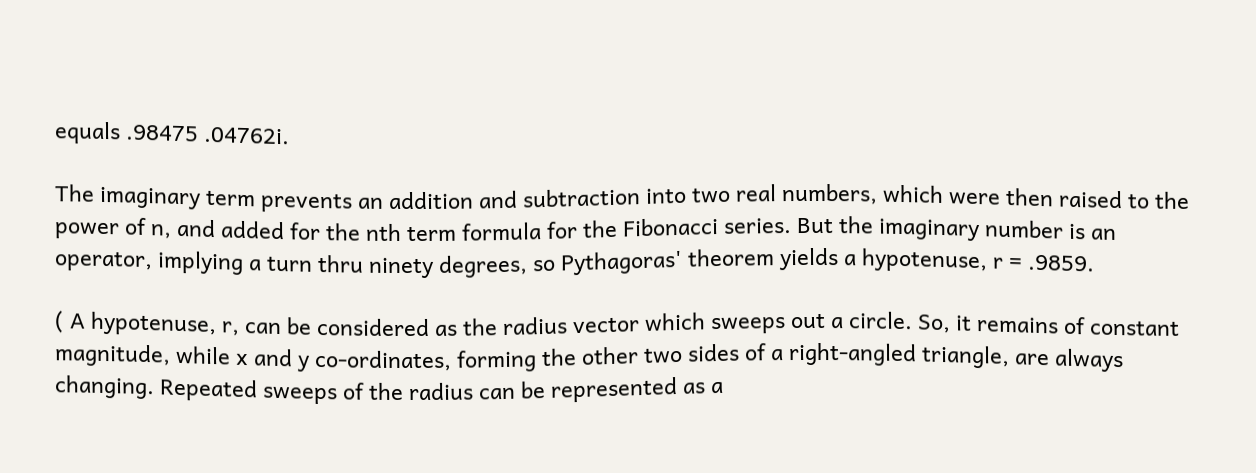equals .98475 .04762i.

The imaginary term prevents an addition and subtraction into two real numbers, which were then raised to the power of n, and added for the nth term formula for the Fibonacci series. But the imaginary number is an operator, implying a turn thru ninety degrees, so Pythagoras' theorem yields a hypotenuse, r = .9859.

( A hypotenuse, r, can be considered as the radius vector which sweeps out a circle. So, it remains of constant magnitude, while x and y co-ordinates, forming the other two sides of a right-angled triangle, are always changing. Repeated sweeps of the radius can be represented as a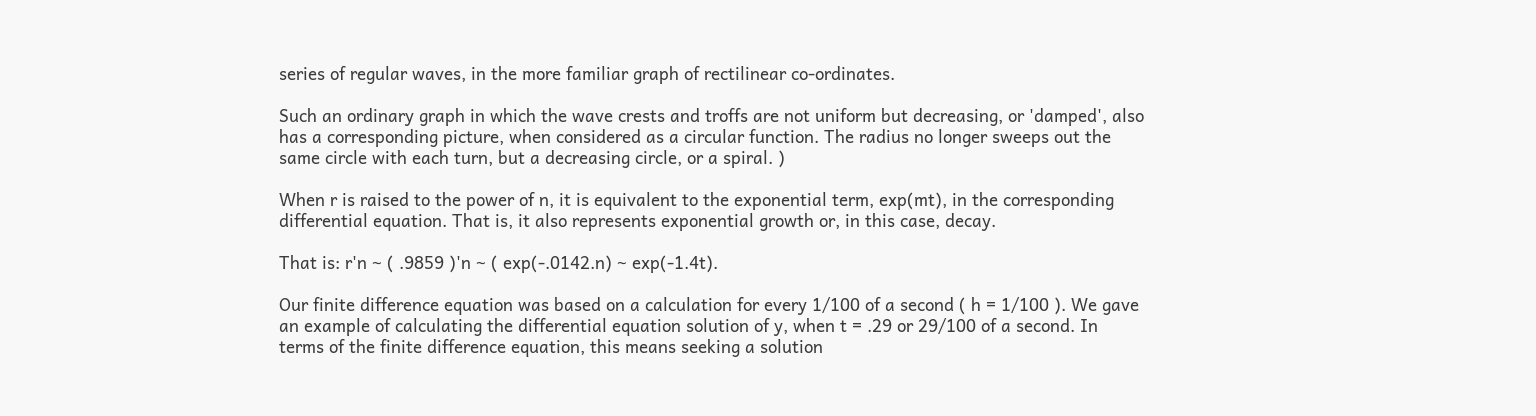series of regular waves, in the more familiar graph of rectilinear co-ordinates.

Such an ordinary graph in which the wave crests and troffs are not uniform but decreasing, or 'damped', also has a corresponding picture, when considered as a circular function. The radius no longer sweeps out the same circle with each turn, but a decreasing circle, or a spiral. )

When r is raised to the power of n, it is equivalent to the exponential term, exp(mt), in the corresponding differential equation. That is, it also represents exponential growth or, in this case, decay.

That is: r'n ~ ( .9859 )'n ~ ( exp(-.0142.n) ~ exp(-1.4t).

Our finite difference equation was based on a calculation for every 1/100 of a second ( h = 1/100 ). We gave an example of calculating the differential equation solution of y, when t = .29 or 29/100 of a second. In terms of the finite difference equation, this means seeking a solution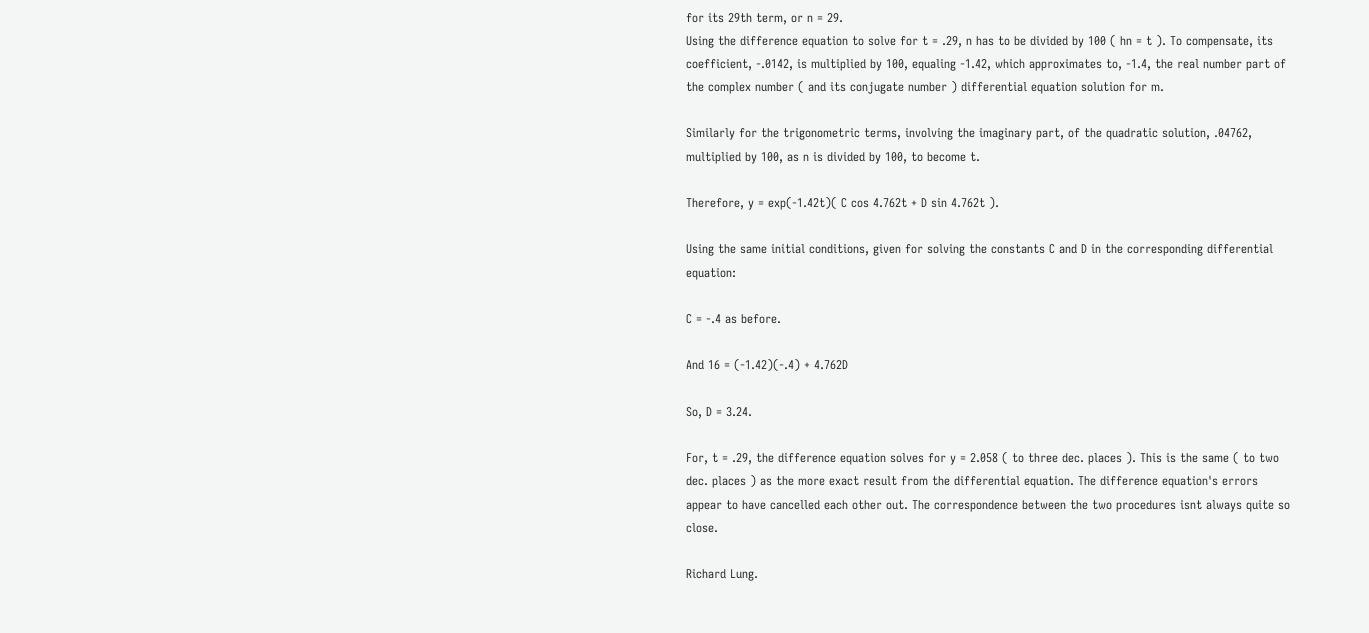for its 29th term, or n = 29.
Using the difference equation to solve for t = .29, n has to be divided by 100 ( hn = t ). To compensate, its coefficient, -.0142, is multiplied by 100, equaling -1.42, which approximates to, -1.4, the real number part of the complex number ( and its conjugate number ) differential equation solution for m.

Similarly for the trigonometric terms, involving the imaginary part, of the quadratic solution, .04762, multiplied by 100, as n is divided by 100, to become t.

Therefore, y = exp(-1.42t)( C cos 4.762t + D sin 4.762t ).

Using the same initial conditions, given for solving the constants C and D in the corresponding differential equation:

C = -.4 as before.

And 16 = (-1.42)(-.4) + 4.762D

So, D = 3.24.

For, t = .29, the difference equation solves for y = 2.058 ( to three dec. places ). This is the same ( to two dec. places ) as the more exact result from the differential equation. The difference equation's errors appear to have cancelled each other out. The correspondence between the two procedures isnt always quite so close.

Richard Lung.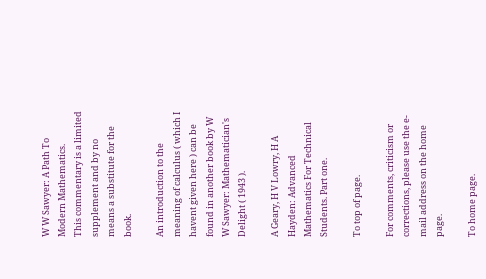W W Sawyer: A Path To Modern Mathematics.
This commentary is a limited supplement and by no means a substitute for the book.

An introduction to the meaning of calculus ( which I havent given here ) can be found in another book by W W Sawyer: Mathematician's Delight ( 1943 ).

A Geary, H V Lowry, H A Hayden: Advanced Mathematics For Technical Students. Part one.

To top of page.

For comments, criticism or corrections, please use the e-mail address on the home page.

To home page.